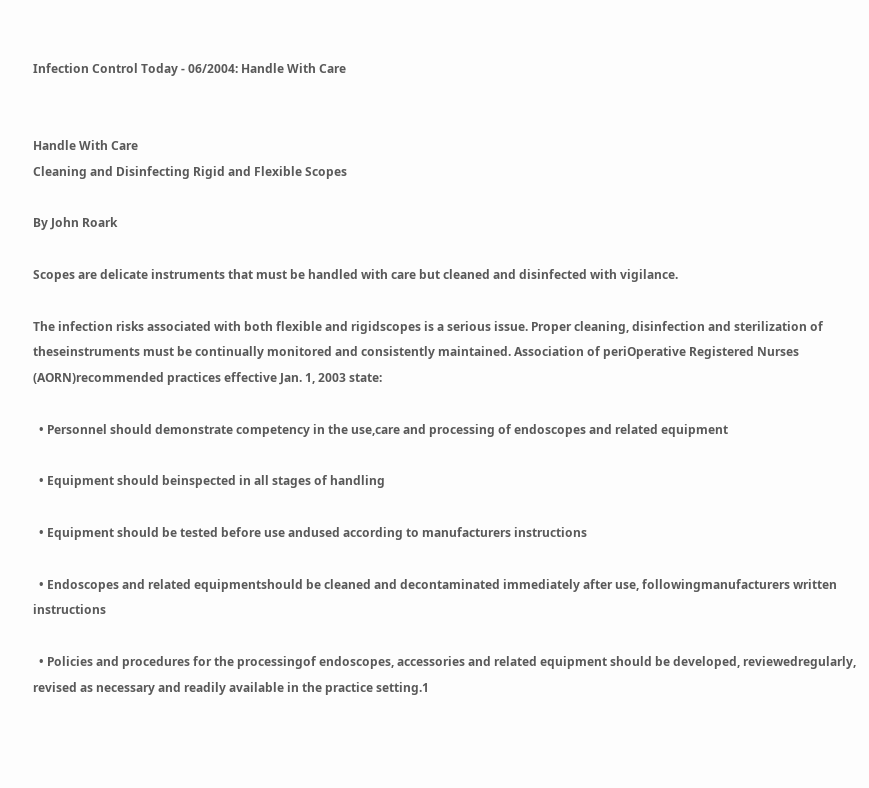Infection Control Today - 06/2004: Handle With Care


Handle With Care
Cleaning and Disinfecting Rigid and Flexible Scopes

By John Roark

Scopes are delicate instruments that must be handled with care but cleaned and disinfected with vigilance.

The infection risks associated with both flexible and rigidscopes is a serious issue. Proper cleaning, disinfection and sterilization of theseinstruments must be continually monitored and consistently maintained. Association of periOperative Registered Nurses (AORN)recommended practices effective Jan. 1, 2003 state:

  • Personnel should demonstrate competency in the use,care and processing of endoscopes and related equipment

  • Equipment should beinspected in all stages of handling

  • Equipment should be tested before use andused according to manufacturers instructions

  • Endoscopes and related equipmentshould be cleaned and decontaminated immediately after use, followingmanufacturers written instructions

  • Policies and procedures for the processingof endoscopes, accessories and related equipment should be developed, reviewedregularly, revised as necessary and readily available in the practice setting.1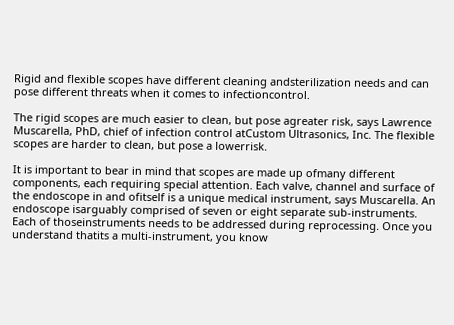Rigid and flexible scopes have different cleaning andsterilization needs and can pose different threats when it comes to infectioncontrol.

The rigid scopes are much easier to clean, but pose agreater risk, says Lawrence Muscarella, PhD, chief of infection control atCustom Ultrasonics, Inc. The flexible scopes are harder to clean, but pose a lowerrisk.

It is important to bear in mind that scopes are made up ofmany different components, each requiring special attention. Each valve, channel and surface of the endoscope in and ofitself is a unique medical instrument, says Muscarella. An endoscope isarguably comprised of seven or eight separate sub-instruments. Each of thoseinstruments needs to be addressed during reprocessing. Once you understand thatits a multi-instrument, you know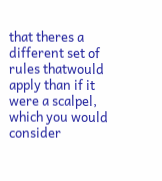that theres a different set of rules thatwould apply than if it were a scalpel, which you would consider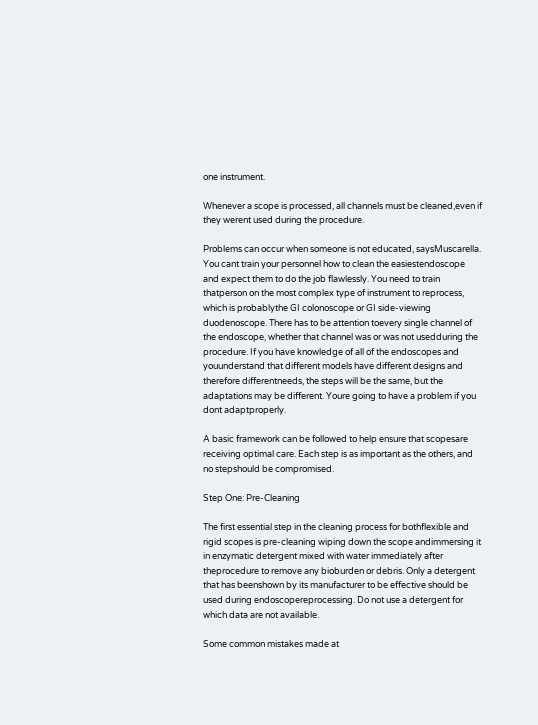one instrument.

Whenever a scope is processed, all channels must be cleaned,even if they werent used during the procedure.

Problems can occur when someone is not educated, saysMuscarella. You cant train your personnel how to clean the easiestendoscope and expect them to do the job flawlessly. You need to train thatperson on the most complex type of instrument to reprocess, which is probablythe GI colonoscope or GI side-viewing duodenoscope. There has to be attention toevery single channel of the endoscope, whether that channel was or was not usedduring the procedure. If you have knowledge of all of the endoscopes and youunderstand that different models have different designs and therefore differentneeds, the steps will be the same, but the adaptations may be different. Youre going to have a problem if you dont adaptproperly.

A basic framework can be followed to help ensure that scopesare receiving optimal care. Each step is as important as the others, and no stepshould be compromised.

Step One: Pre-Cleaning

The first essential step in the cleaning process for bothflexible and rigid scopes is pre-cleaning wiping down the scope andimmersing it in enzymatic detergent mixed with water immediately after theprocedure to remove any bioburden or debris. Only a detergent that has beenshown by its manufacturer to be effective should be used during endoscopereprocessing. Do not use a detergent for which data are not available.

Some common mistakes made at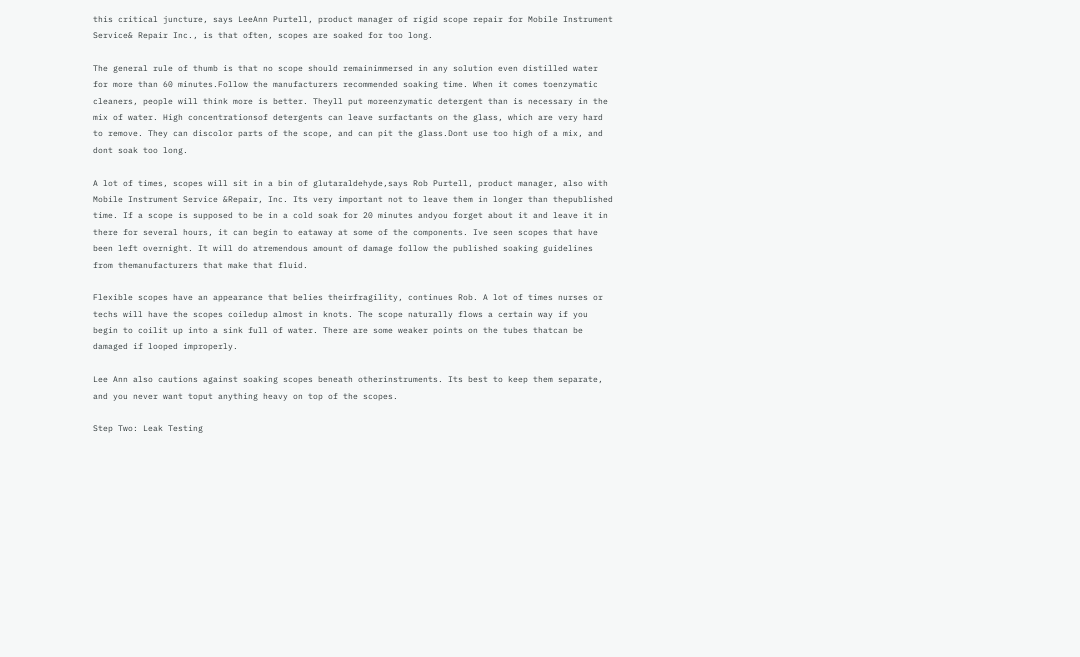this critical juncture, says LeeAnn Purtell, product manager of rigid scope repair for Mobile Instrument Service& Repair Inc., is that often, scopes are soaked for too long.

The general rule of thumb is that no scope should remainimmersed in any solution even distilled water for more than 60 minutes.Follow the manufacturers recommended soaking time. When it comes toenzymatic cleaners, people will think more is better. Theyll put moreenzymatic detergent than is necessary in the mix of water. High concentrationsof detergents can leave surfactants on the glass, which are very hard to remove. They can discolor parts of the scope, and can pit the glass.Dont use too high of a mix, and dont soak too long.

A lot of times, scopes will sit in a bin of glutaraldehyde,says Rob Purtell, product manager, also with Mobile Instrument Service &Repair, Inc. Its very important not to leave them in longer than thepublished time. If a scope is supposed to be in a cold soak for 20 minutes andyou forget about it and leave it in there for several hours, it can begin to eataway at some of the components. Ive seen scopes that have been left overnight. It will do atremendous amount of damage follow the published soaking guidelines from themanufacturers that make that fluid.

Flexible scopes have an appearance that belies theirfragility, continues Rob. A lot of times nurses or techs will have the scopes coiledup almost in knots. The scope naturally flows a certain way if you begin to coilit up into a sink full of water. There are some weaker points on the tubes thatcan be damaged if looped improperly.

Lee Ann also cautions against soaking scopes beneath otherinstruments. Its best to keep them separate, and you never want toput anything heavy on top of the scopes.

Step Two: Leak Testing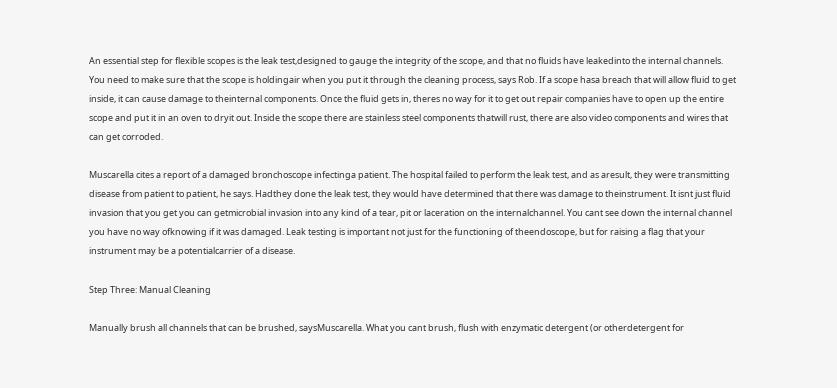An essential step for flexible scopes is the leak test,designed to gauge the integrity of the scope, and that no fluids have leakedinto the internal channels. You need to make sure that the scope is holdingair when you put it through the cleaning process, says Rob. If a scope hasa breach that will allow fluid to get inside, it can cause damage to theinternal components. Once the fluid gets in, theres no way for it to get out repair companies have to open up the entire scope and put it in an oven to dryit out. Inside the scope there are stainless steel components thatwill rust, there are also video components and wires that can get corroded.

Muscarella cites a report of a damaged bronchoscope infectinga patient. The hospital failed to perform the leak test, and as aresult, they were transmitting disease from patient to patient, he says. Hadthey done the leak test, they would have determined that there was damage to theinstrument. It isnt just fluid invasion that you get you can getmicrobial invasion into any kind of a tear, pit or laceration on the internalchannel. You cant see down the internal channel you have no way ofknowing if it was damaged. Leak testing is important not just for the functioning of theendoscope, but for raising a flag that your instrument may be a potentialcarrier of a disease.

Step Three: Manual Cleaning

Manually brush all channels that can be brushed, saysMuscarella. What you cant brush, flush with enzymatic detergent (or otherdetergent for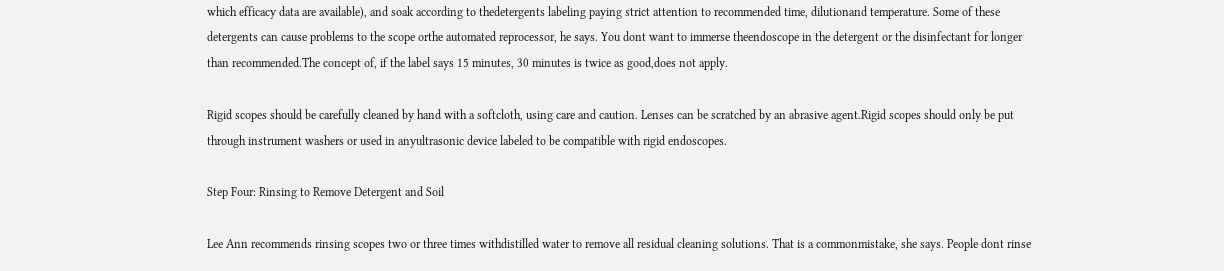which efficacy data are available), and soak according to thedetergents labeling paying strict attention to recommended time, dilutionand temperature. Some of these detergents can cause problems to the scope orthe automated reprocessor, he says. You dont want to immerse theendoscope in the detergent or the disinfectant for longer than recommended.The concept of, if the label says 15 minutes, 30 minutes is twice as good,does not apply.

Rigid scopes should be carefully cleaned by hand with a softcloth, using care and caution. Lenses can be scratched by an abrasive agent.Rigid scopes should only be put through instrument washers or used in anyultrasonic device labeled to be compatible with rigid endoscopes.

Step Four: Rinsing to Remove Detergent and Soil

Lee Ann recommends rinsing scopes two or three times withdistilled water to remove all residual cleaning solutions. That is a commonmistake, she says. People dont rinse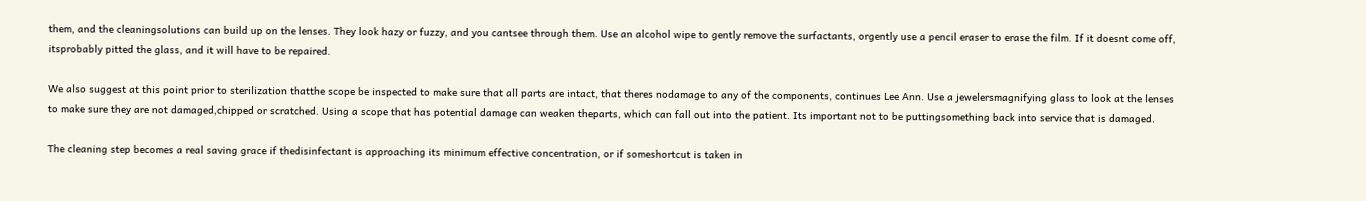them, and the cleaningsolutions can build up on the lenses. They look hazy or fuzzy, and you cantsee through them. Use an alcohol wipe to gently remove the surfactants, orgently use a pencil eraser to erase the film. If it doesnt come off, itsprobably pitted the glass, and it will have to be repaired.

We also suggest at this point prior to sterilization thatthe scope be inspected to make sure that all parts are intact, that theres nodamage to any of the components, continues Lee Ann. Use a jewelersmagnifying glass to look at the lenses to make sure they are not damaged,chipped or scratched. Using a scope that has potential damage can weaken theparts, which can fall out into the patient. Its important not to be puttingsomething back into service that is damaged.

The cleaning step becomes a real saving grace if thedisinfectant is approaching its minimum effective concentration, or if someshortcut is taken in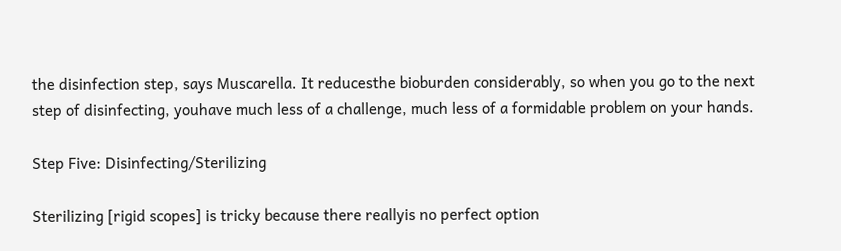the disinfection step, says Muscarella. It reducesthe bioburden considerably, so when you go to the next step of disinfecting, youhave much less of a challenge, much less of a formidable problem on your hands.

Step Five: Disinfecting/Sterilizing

Sterilizing [rigid scopes] is tricky because there reallyis no perfect option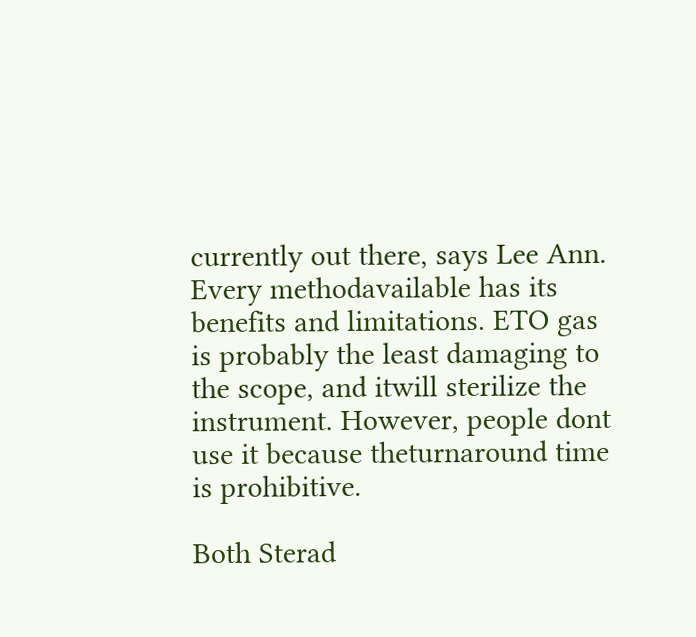currently out there, says Lee Ann. Every methodavailable has its benefits and limitations. ETO gas is probably the least damaging to the scope, and itwill sterilize the instrument. However, people dont use it because theturnaround time is prohibitive.

Both Sterad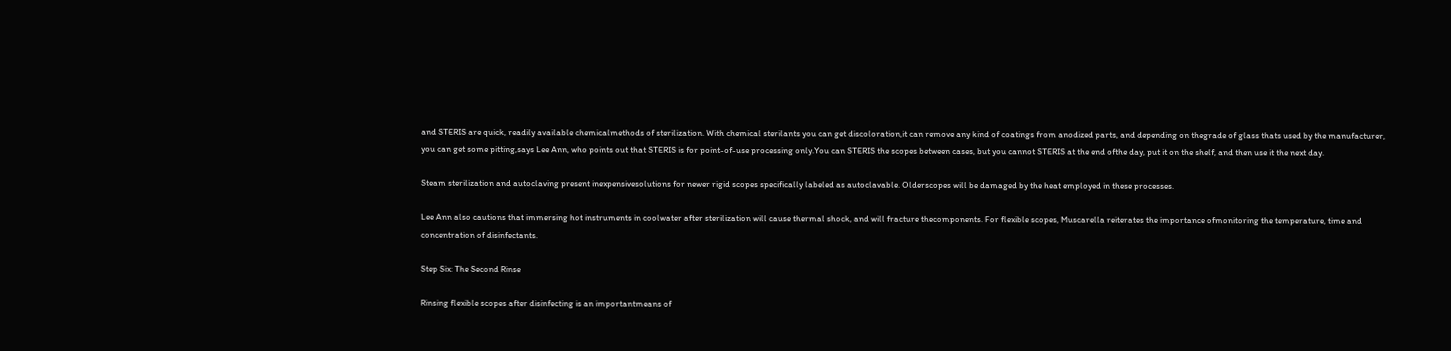and STERIS are quick, readily available chemicalmethods of sterilization. With chemical sterilants you can get discoloration,it can remove any kind of coatings from anodized parts, and depending on thegrade of glass thats used by the manufacturer, you can get some pitting,says Lee Ann, who points out that STERIS is for point-of-use processing only.You can STERIS the scopes between cases, but you cannot STERIS at the end ofthe day, put it on the shelf, and then use it the next day.

Steam sterilization and autoclaving present inexpensivesolutions for newer rigid scopes specifically labeled as autoclavable. Olderscopes will be damaged by the heat employed in these processes.

Lee Ann also cautions that immersing hot instruments in coolwater after sterilization will cause thermal shock, and will fracture thecomponents. For flexible scopes, Muscarella reiterates the importance ofmonitoring the temperature, time and concentration of disinfectants.

Step Six: The Second Rinse

Rinsing flexible scopes after disinfecting is an importantmeans of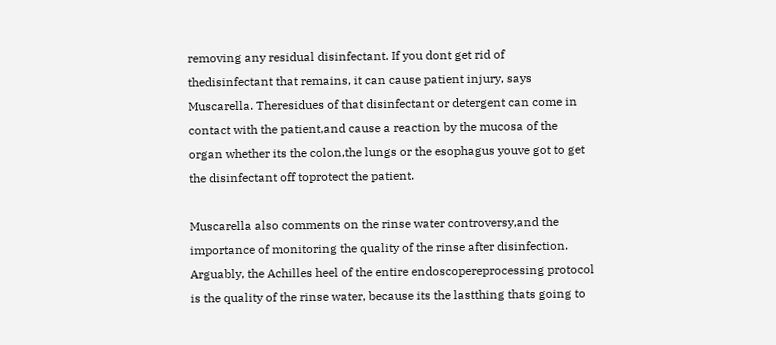removing any residual disinfectant. If you dont get rid of thedisinfectant that remains, it can cause patient injury, says Muscarella. Theresidues of that disinfectant or detergent can come in contact with the patient,and cause a reaction by the mucosa of the organ whether its the colon,the lungs or the esophagus youve got to get the disinfectant off toprotect the patient.

Muscarella also comments on the rinse water controversy,and the importance of monitoring the quality of the rinse after disinfection. Arguably, the Achilles heel of the entire endoscopereprocessing protocol is the quality of the rinse water, because its the lastthing thats going to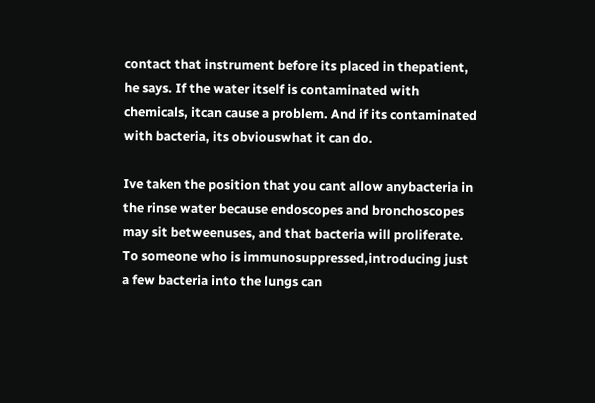contact that instrument before its placed in thepatient, he says. If the water itself is contaminated with chemicals, itcan cause a problem. And if its contaminated with bacteria, its obviouswhat it can do.

Ive taken the position that you cant allow anybacteria in the rinse water because endoscopes and bronchoscopes may sit betweenuses, and that bacteria will proliferate. To someone who is immunosuppressed,introducing just a few bacteria into the lungs can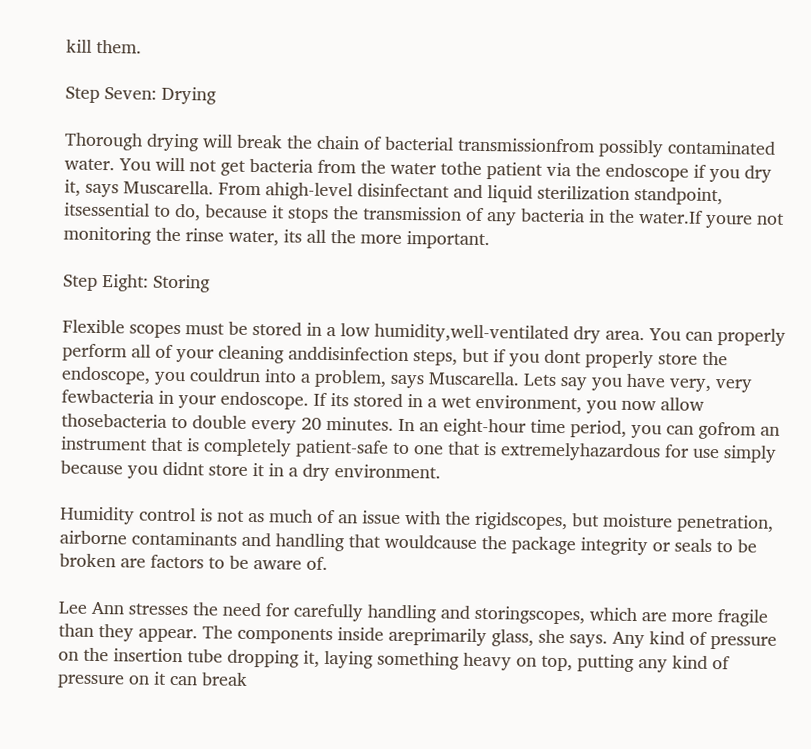kill them.

Step Seven: Drying

Thorough drying will break the chain of bacterial transmissionfrom possibly contaminated water. You will not get bacteria from the water tothe patient via the endoscope if you dry it, says Muscarella. From ahigh-level disinfectant and liquid sterilization standpoint, itsessential to do, because it stops the transmission of any bacteria in the water.If youre not monitoring the rinse water, its all the more important.

Step Eight: Storing

Flexible scopes must be stored in a low humidity,well-ventilated dry area. You can properly perform all of your cleaning anddisinfection steps, but if you dont properly store the endoscope, you couldrun into a problem, says Muscarella. Lets say you have very, very fewbacteria in your endoscope. If its stored in a wet environment, you now allow thosebacteria to double every 20 minutes. In an eight-hour time period, you can gofrom an instrument that is completely patient-safe to one that is extremelyhazardous for use simply because you didnt store it in a dry environment.

Humidity control is not as much of an issue with the rigidscopes, but moisture penetration, airborne contaminants and handling that wouldcause the package integrity or seals to be broken are factors to be aware of.

Lee Ann stresses the need for carefully handling and storingscopes, which are more fragile than they appear. The components inside areprimarily glass, she says. Any kind of pressure on the insertion tube dropping it, laying something heavy on top, putting any kind of pressure on it can break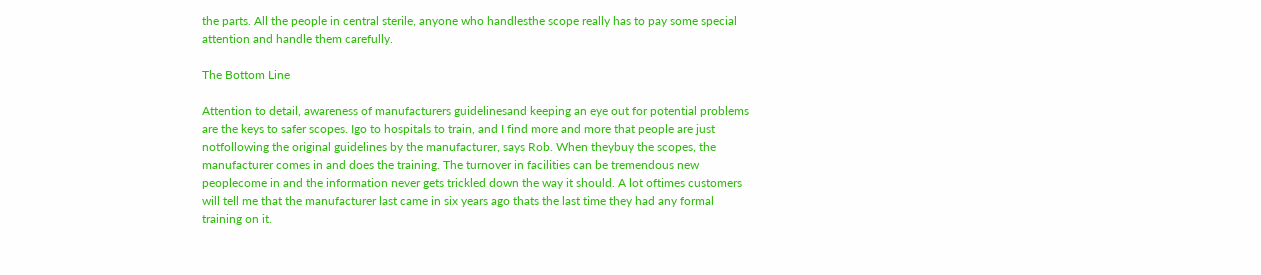the parts. All the people in central sterile, anyone who handlesthe scope really has to pay some special attention and handle them carefully.

The Bottom Line

Attention to detail, awareness of manufacturers guidelinesand keeping an eye out for potential problems are the keys to safer scopes. Igo to hospitals to train, and I find more and more that people are just notfollowing the original guidelines by the manufacturer, says Rob. When theybuy the scopes, the manufacturer comes in and does the training. The turnover in facilities can be tremendous new peoplecome in and the information never gets trickled down the way it should. A lot oftimes customers will tell me that the manufacturer last came in six years ago thats the last time they had any formal training on it.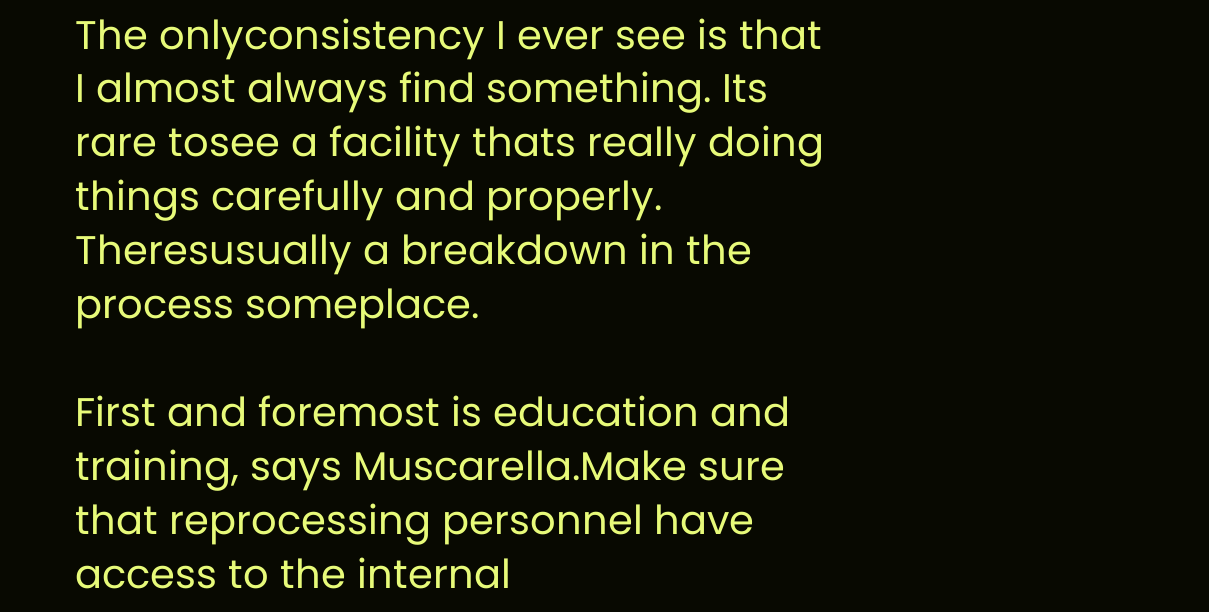The onlyconsistency I ever see is that I almost always find something. Its rare tosee a facility thats really doing things carefully and properly. Theresusually a breakdown in the process someplace.

First and foremost is education and training, says Muscarella.Make sure that reprocessing personnel have access to the internal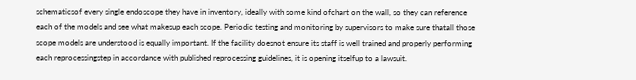schematicsof every single endoscope they have in inventory, ideally with some kind ofchart on the wall, so they can reference each of the models and see what makesup each scope. Periodic testing and monitoring by supervisors to make sure thatall those scope models are understood is equally important. If the facility doesnot ensure its staff is well trained and properly performing each reprocessingstep in accordance with published reprocessing guidelines, it is opening itselfup to a lawsuit.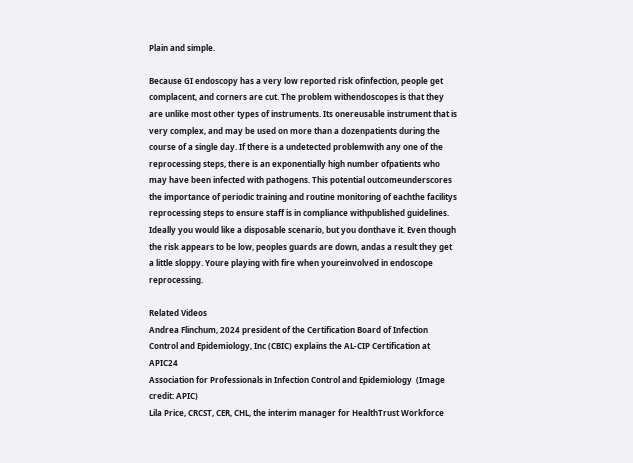Plain and simple.

Because GI endoscopy has a very low reported risk ofinfection, people get complacent, and corners are cut. The problem withendoscopes is that they are unlike most other types of instruments. Its onereusable instrument that is very complex, and may be used on more than a dozenpatients during the course of a single day. If there is a undetected problemwith any one of the reprocessing steps, there is an exponentially high number ofpatients who may have been infected with pathogens. This potential outcomeunderscores the importance of periodic training and routine monitoring of eachthe facilitys reprocessing steps to ensure staff is in compliance withpublished guidelines. Ideally you would like a disposable scenario, but you donthave it. Even though the risk appears to be low, peoples guards are down, andas a result they get a little sloppy. Youre playing with fire when youreinvolved in endoscope reprocessing.

Related Videos
Andrea Flinchum, 2024 president of the Certification Board of Infection Control and Epidemiology, Inc (CBIC) explains the AL-CIP Certification at APIC24
Association for Professionals in Infection Control and Epidemiology  (Image credit: APIC)
Lila Price, CRCST, CER, CHL, the interim manager for HealthTrust Workforce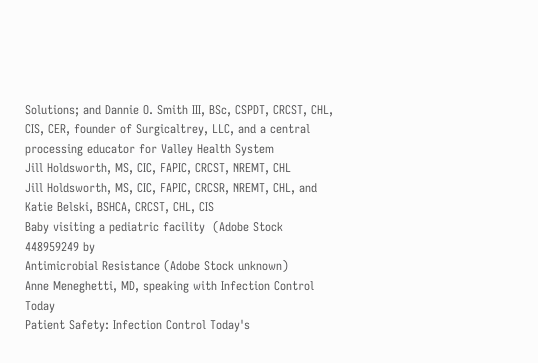Solutions; and Dannie O. Smith III, BSc, CSPDT, CRCST, CHL, CIS, CER, founder of Surgicaltrey, LLC, and a central processing educator for Valley Health System
Jill Holdsworth, MS, CIC, FAPIC, CRCST, NREMT, CHL
Jill Holdsworth, MS, CIC, FAPIC, CRCSR, NREMT, CHL, and Katie Belski, BSHCA, CRCST, CHL, CIS
Baby visiting a pediatric facility  (Adobe Stock 448959249 by
Antimicrobial Resistance (Adobe Stock unknown)
Anne Meneghetti, MD, speaking with Infection Control Today
Patient Safety: Infection Control Today's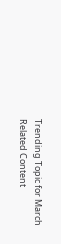Trending Topic for March
Related Content